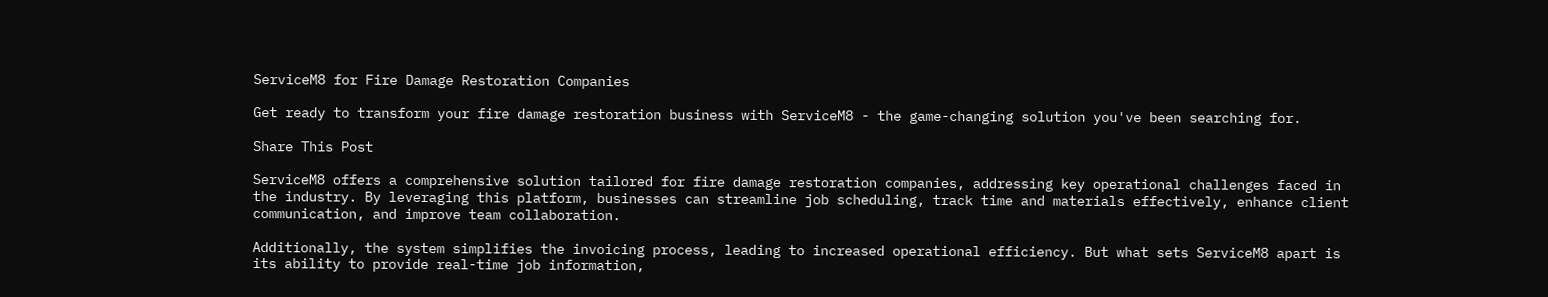ServiceM8 for Fire Damage Restoration Companies

Get ready to transform your fire damage restoration business with ServiceM8 - the game-changing solution you've been searching for.

Share This Post

ServiceM8 offers a comprehensive solution tailored for fire damage restoration companies, addressing key operational challenges faced in the industry. By leveraging this platform, businesses can streamline job scheduling, track time and materials effectively, enhance client communication, and improve team collaboration.

Additionally, the system simplifies the invoicing process, leading to increased operational efficiency. But what sets ServiceM8 apart is its ability to provide real-time job information,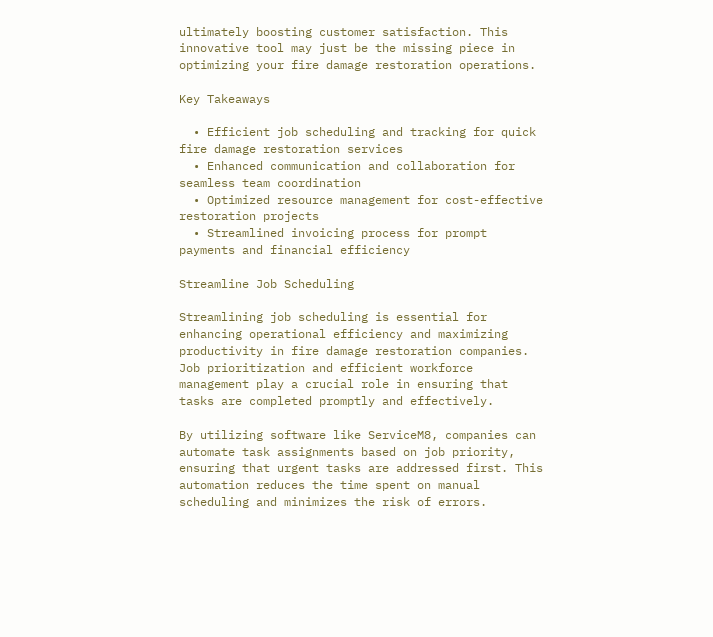ultimately boosting customer satisfaction. This innovative tool may just be the missing piece in optimizing your fire damage restoration operations.

Key Takeaways

  • Efficient job scheduling and tracking for quick fire damage restoration services
  • Enhanced communication and collaboration for seamless team coordination
  • Optimized resource management for cost-effective restoration projects
  • Streamlined invoicing process for prompt payments and financial efficiency

Streamline Job Scheduling

Streamlining job scheduling is essential for enhancing operational efficiency and maximizing productivity in fire damage restoration companies. Job prioritization and efficient workforce management play a crucial role in ensuring that tasks are completed promptly and effectively.

By utilizing software like ServiceM8, companies can automate task assignments based on job priority, ensuring that urgent tasks are addressed first. This automation reduces the time spent on manual scheduling and minimizes the risk of errors.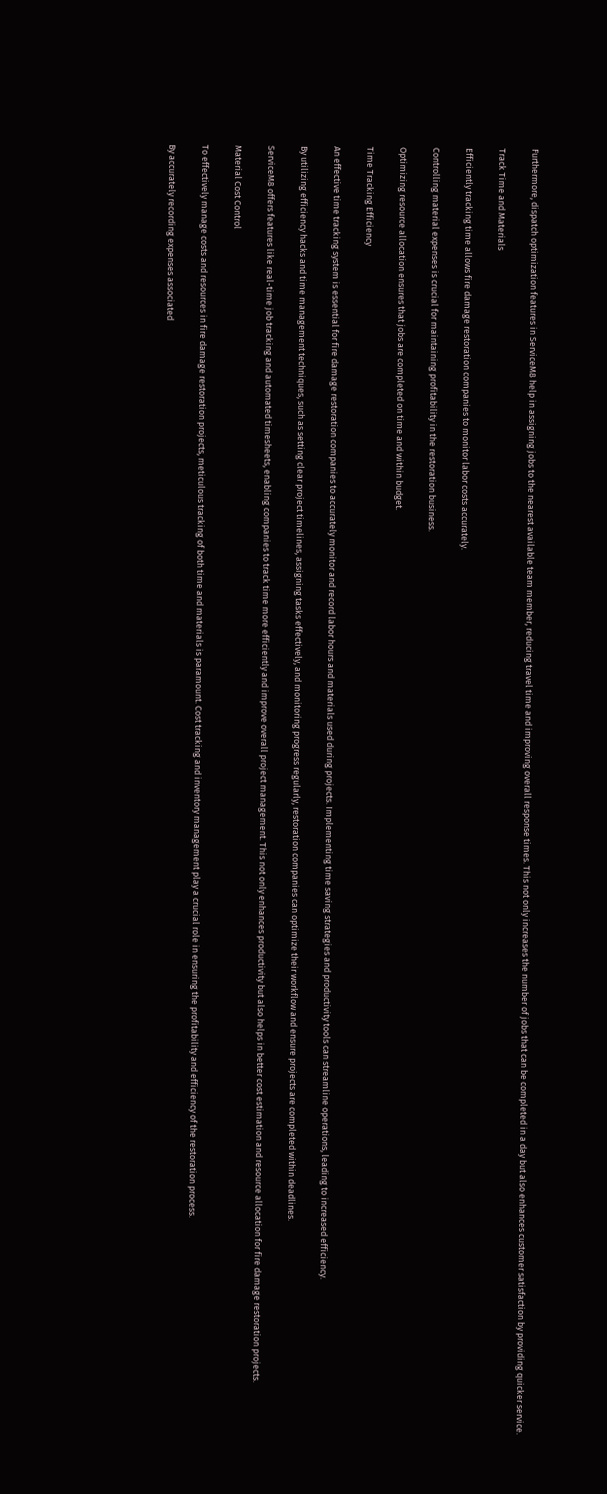Furthermore, dispatch optimization features in ServiceM8 help in assigning jobs to the nearest available team member, reducing travel time and improving overall response times. This not only increases the number of jobs that can be completed in a day but also enhances customer satisfaction by providing quicker service.

Track Time and Materials

Efficiently tracking time allows fire damage restoration companies to monitor labor costs accurately.

Controlling material expenses is crucial for maintaining profitability in the restoration business.

Optimizing resource allocation ensures that jobs are completed on time and within budget.

Time Tracking Efficiency

An effective time tracking system is essential for fire damage restoration companies to accurately monitor and record labor hours and materials used during projects. Implementing time saving strategies and productivity tools can streamline operations, leading to increased efficiency.

By utilizing efficiency hacks and time management techniques, such as setting clear project timelines, assigning tasks effectively, and monitoring progress regularly, restoration companies can optimize their workflow and ensure projects are completed within deadlines.

ServiceM8 offers features like real-time job tracking and automated timesheets, enabling companies to track time more efficiently and improve overall project management. This not only enhances productivity but also helps in better cost estimation and resource allocation for fire damage restoration projects.

Material Cost Control

To effectively manage costs and resources in fire damage restoration projects, meticulous tracking of both time and materials is paramount. Cost tracking and inventory management play a crucial role in ensuring the profitability and efficiency of the restoration process.

By accurately recording expenses associated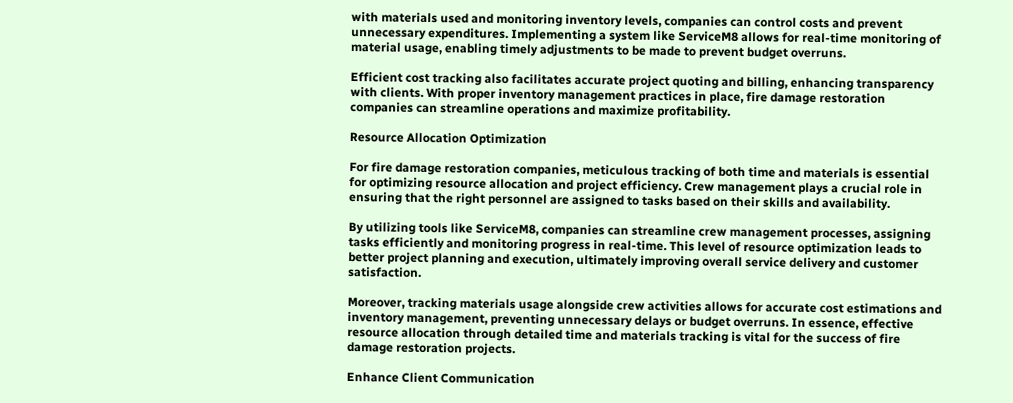with materials used and monitoring inventory levels, companies can control costs and prevent unnecessary expenditures. Implementing a system like ServiceM8 allows for real-time monitoring of material usage, enabling timely adjustments to be made to prevent budget overruns.

Efficient cost tracking also facilitates accurate project quoting and billing, enhancing transparency with clients. With proper inventory management practices in place, fire damage restoration companies can streamline operations and maximize profitability.

Resource Allocation Optimization

For fire damage restoration companies, meticulous tracking of both time and materials is essential for optimizing resource allocation and project efficiency. Crew management plays a crucial role in ensuring that the right personnel are assigned to tasks based on their skills and availability.

By utilizing tools like ServiceM8, companies can streamline crew management processes, assigning tasks efficiently and monitoring progress in real-time. This level of resource optimization leads to better project planning and execution, ultimately improving overall service delivery and customer satisfaction.

Moreover, tracking materials usage alongside crew activities allows for accurate cost estimations and inventory management, preventing unnecessary delays or budget overruns. In essence, effective resource allocation through detailed time and materials tracking is vital for the success of fire damage restoration projects.

Enhance Client Communication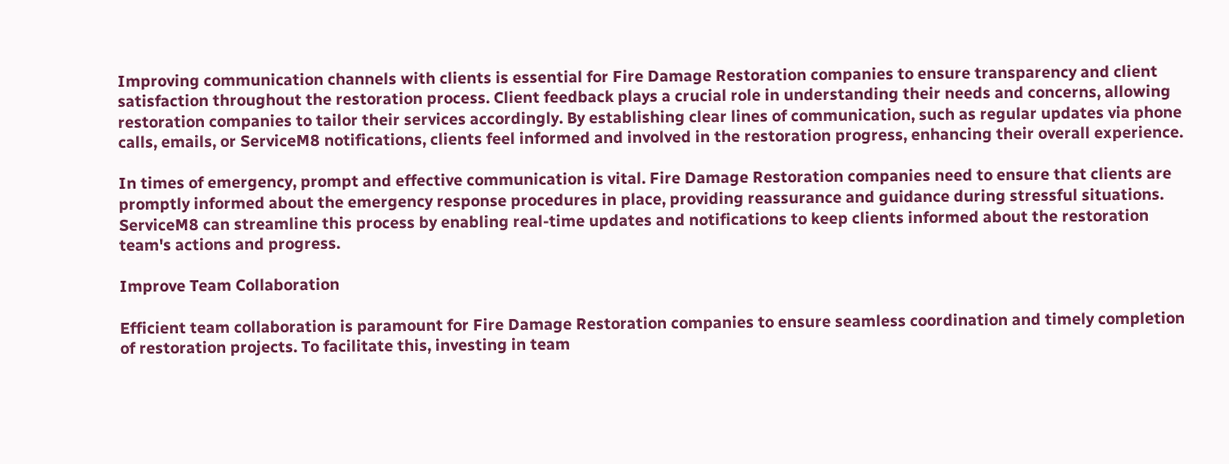Improving communication channels with clients is essential for Fire Damage Restoration companies to ensure transparency and client satisfaction throughout the restoration process. Client feedback plays a crucial role in understanding their needs and concerns, allowing restoration companies to tailor their services accordingly. By establishing clear lines of communication, such as regular updates via phone calls, emails, or ServiceM8 notifications, clients feel informed and involved in the restoration progress, enhancing their overall experience.

In times of emergency, prompt and effective communication is vital. Fire Damage Restoration companies need to ensure that clients are promptly informed about the emergency response procedures in place, providing reassurance and guidance during stressful situations. ServiceM8 can streamline this process by enabling real-time updates and notifications to keep clients informed about the restoration team's actions and progress.

Improve Team Collaboration

Efficient team collaboration is paramount for Fire Damage Restoration companies to ensure seamless coordination and timely completion of restoration projects. To facilitate this, investing in team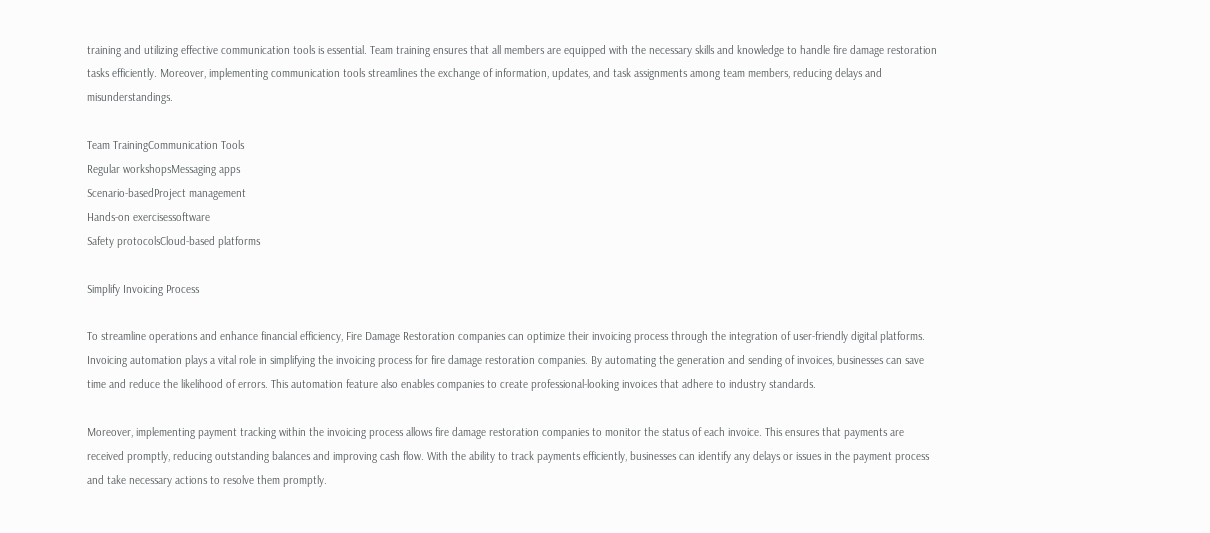training and utilizing effective communication tools is essential. Team training ensures that all members are equipped with the necessary skills and knowledge to handle fire damage restoration tasks efficiently. Moreover, implementing communication tools streamlines the exchange of information, updates, and task assignments among team members, reducing delays and misunderstandings.

Team TrainingCommunication Tools
Regular workshopsMessaging apps
Scenario-basedProject management
Hands-on exercisessoftware
Safety protocolsCloud-based platforms

Simplify Invoicing Process

To streamline operations and enhance financial efficiency, Fire Damage Restoration companies can optimize their invoicing process through the integration of user-friendly digital platforms. Invoicing automation plays a vital role in simplifying the invoicing process for fire damage restoration companies. By automating the generation and sending of invoices, businesses can save time and reduce the likelihood of errors. This automation feature also enables companies to create professional-looking invoices that adhere to industry standards.

Moreover, implementing payment tracking within the invoicing process allows fire damage restoration companies to monitor the status of each invoice. This ensures that payments are received promptly, reducing outstanding balances and improving cash flow. With the ability to track payments efficiently, businesses can identify any delays or issues in the payment process and take necessary actions to resolve them promptly.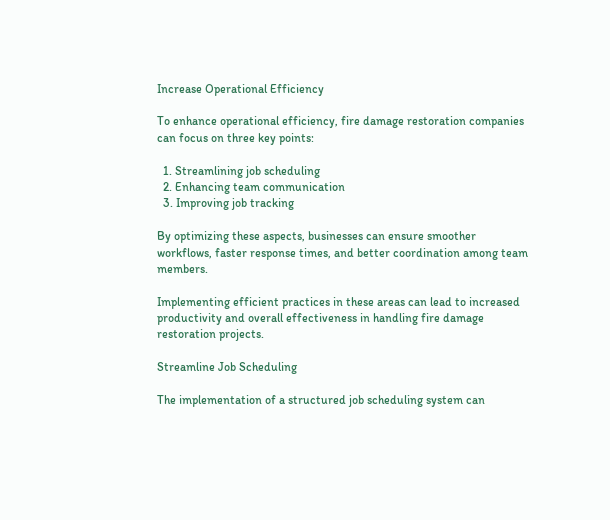Increase Operational Efficiency

To enhance operational efficiency, fire damage restoration companies can focus on three key points:

  1. Streamlining job scheduling
  2. Enhancing team communication
  3. Improving job tracking

By optimizing these aspects, businesses can ensure smoother workflows, faster response times, and better coordination among team members.

Implementing efficient practices in these areas can lead to increased productivity and overall effectiveness in handling fire damage restoration projects.

Streamline Job Scheduling

The implementation of a structured job scheduling system can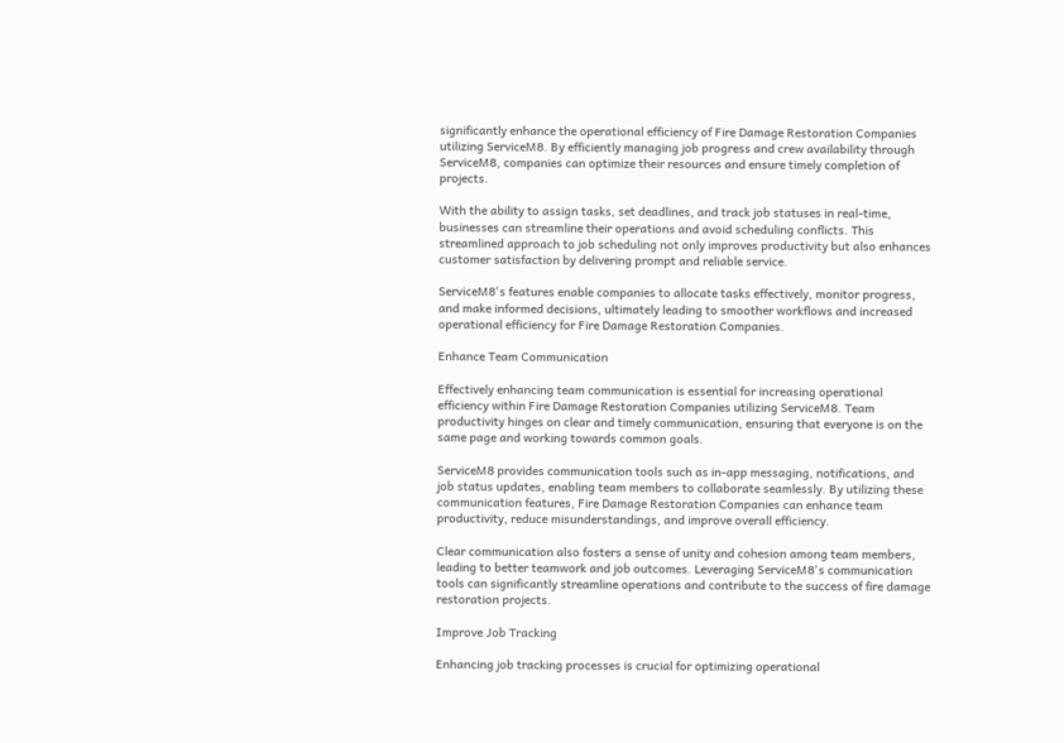significantly enhance the operational efficiency of Fire Damage Restoration Companies utilizing ServiceM8. By efficiently managing job progress and crew availability through ServiceM8, companies can optimize their resources and ensure timely completion of projects.

With the ability to assign tasks, set deadlines, and track job statuses in real-time, businesses can streamline their operations and avoid scheduling conflicts. This streamlined approach to job scheduling not only improves productivity but also enhances customer satisfaction by delivering prompt and reliable service.

ServiceM8's features enable companies to allocate tasks effectively, monitor progress, and make informed decisions, ultimately leading to smoother workflows and increased operational efficiency for Fire Damage Restoration Companies.

Enhance Team Communication

Effectively enhancing team communication is essential for increasing operational efficiency within Fire Damage Restoration Companies utilizing ServiceM8. Team productivity hinges on clear and timely communication, ensuring that everyone is on the same page and working towards common goals.

ServiceM8 provides communication tools such as in-app messaging, notifications, and job status updates, enabling team members to collaborate seamlessly. By utilizing these communication features, Fire Damage Restoration Companies can enhance team productivity, reduce misunderstandings, and improve overall efficiency.

Clear communication also fosters a sense of unity and cohesion among team members, leading to better teamwork and job outcomes. Leveraging ServiceM8's communication tools can significantly streamline operations and contribute to the success of fire damage restoration projects.

Improve Job Tracking

Enhancing job tracking processes is crucial for optimizing operational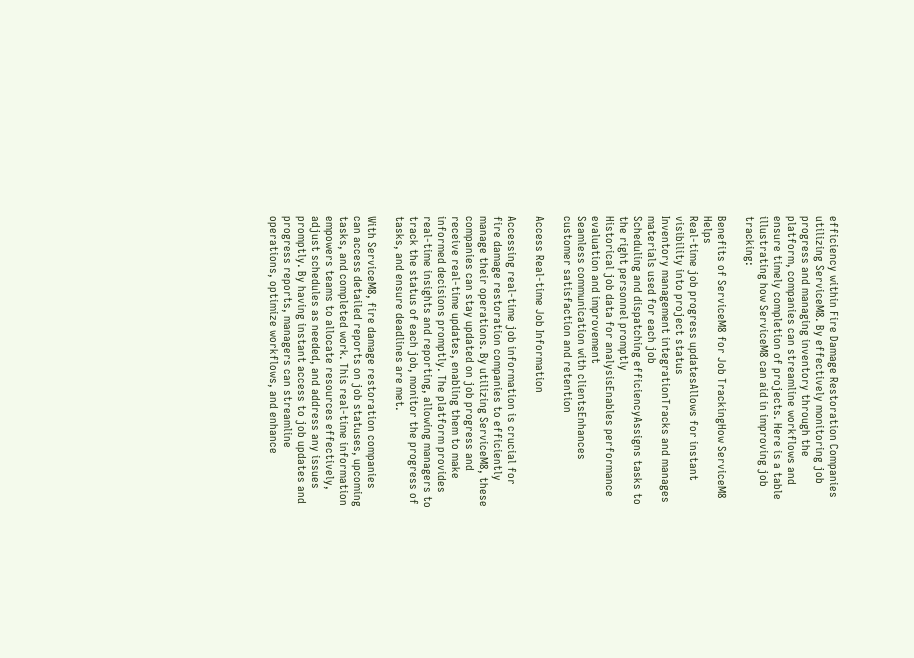efficiency within Fire Damage Restoration Companies utilizing ServiceM8. By effectively monitoring job progress and managing inventory through the platform, companies can streamline workflows and ensure timely completion of projects. Here is a table illustrating how ServiceM8 can aid in improving job tracking:

Benefits of ServiceM8 for Job TrackingHow ServiceM8 Helps
Real-time job progress updatesAllows for instant visibility into project status
Inventory management integrationTracks and manages materials used for each job
Scheduling and dispatching efficiencyAssigns tasks to the right personnel promptly
Historical job data for analysisEnables performance evaluation and improvement
Seamless communication with clientsEnhances customer satisfaction and retention

Access Real-time Job Information

Accessing real-time job information is crucial for fire damage restoration companies to efficiently manage their operations. By utilizing ServiceM8, these companies can stay updated on job progress and receive real-time updates, enabling them to make informed decisions promptly. The platform provides real-time insights and reporting, allowing managers to track the status of each job, monitor the progress of tasks, and ensure deadlines are met.

With ServiceM8, fire damage restoration companies can access detailed reports on job statuses, upcoming tasks, and completed work. This real-time information empowers teams to allocate resources effectively, adjust schedules as needed, and address any issues promptly. By having instant access to job updates and progress reports, managers can streamline operations, optimize workflows, and enhance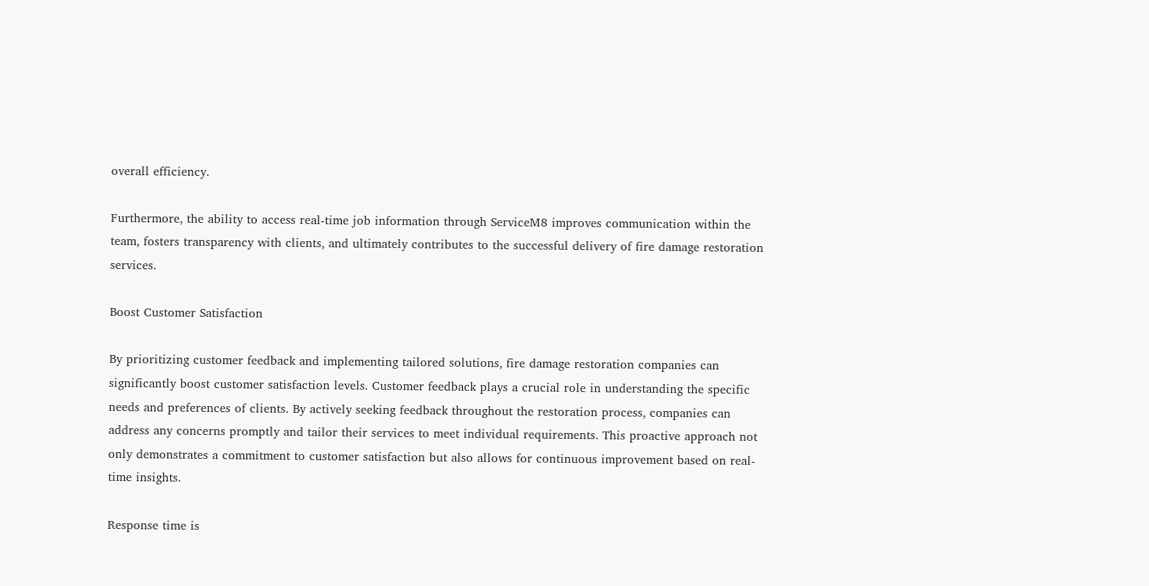overall efficiency.

Furthermore, the ability to access real-time job information through ServiceM8 improves communication within the team, fosters transparency with clients, and ultimately contributes to the successful delivery of fire damage restoration services.

Boost Customer Satisfaction

By prioritizing customer feedback and implementing tailored solutions, fire damage restoration companies can significantly boost customer satisfaction levels. Customer feedback plays a crucial role in understanding the specific needs and preferences of clients. By actively seeking feedback throughout the restoration process, companies can address any concerns promptly and tailor their services to meet individual requirements. This proactive approach not only demonstrates a commitment to customer satisfaction but also allows for continuous improvement based on real-time insights.

Response time is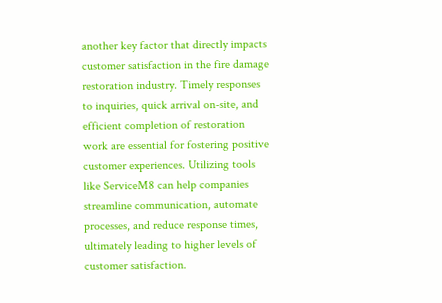another key factor that directly impacts customer satisfaction in the fire damage restoration industry. Timely responses to inquiries, quick arrival on-site, and efficient completion of restoration work are essential for fostering positive customer experiences. Utilizing tools like ServiceM8 can help companies streamline communication, automate processes, and reduce response times, ultimately leading to higher levels of customer satisfaction.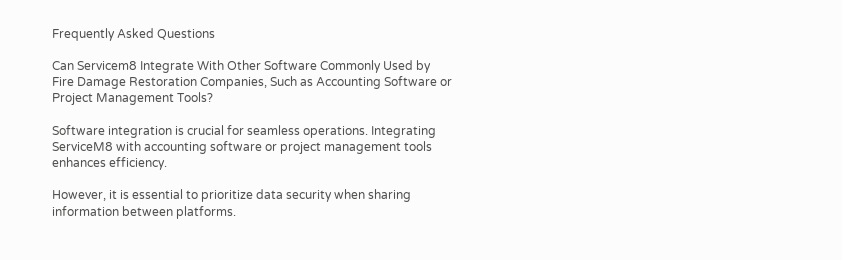Frequently Asked Questions

Can Servicem8 Integrate With Other Software Commonly Used by Fire Damage Restoration Companies, Such as Accounting Software or Project Management Tools?

Software integration is crucial for seamless operations. Integrating ServiceM8 with accounting software or project management tools enhances efficiency.

However, it is essential to prioritize data security when sharing information between platforms.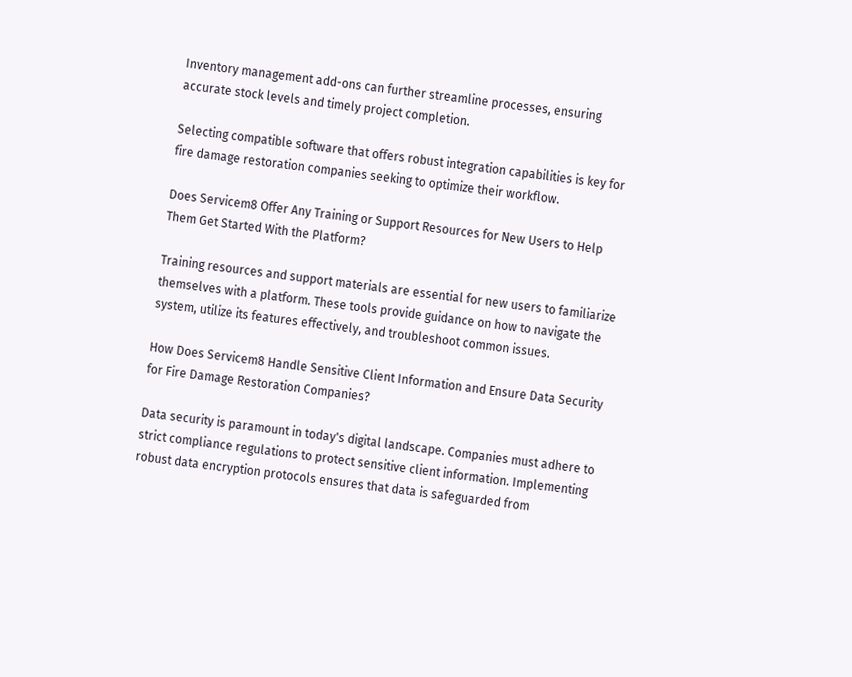Inventory management add-ons can further streamline processes, ensuring accurate stock levels and timely project completion.

Selecting compatible software that offers robust integration capabilities is key for fire damage restoration companies seeking to optimize their workflow.

Does Servicem8 Offer Any Training or Support Resources for New Users to Help Them Get Started With the Platform?

Training resources and support materials are essential for new users to familiarize themselves with a platform. These tools provide guidance on how to navigate the system, utilize its features effectively, and troubleshoot common issues.

How Does Servicem8 Handle Sensitive Client Information and Ensure Data Security for Fire Damage Restoration Companies?

Data security is paramount in today's digital landscape. Companies must adhere to strict compliance regulations to protect sensitive client information. Implementing robust data encryption protocols ensures that data is safeguarded from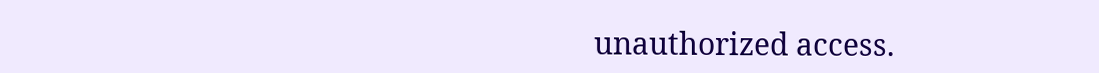unauthorized access.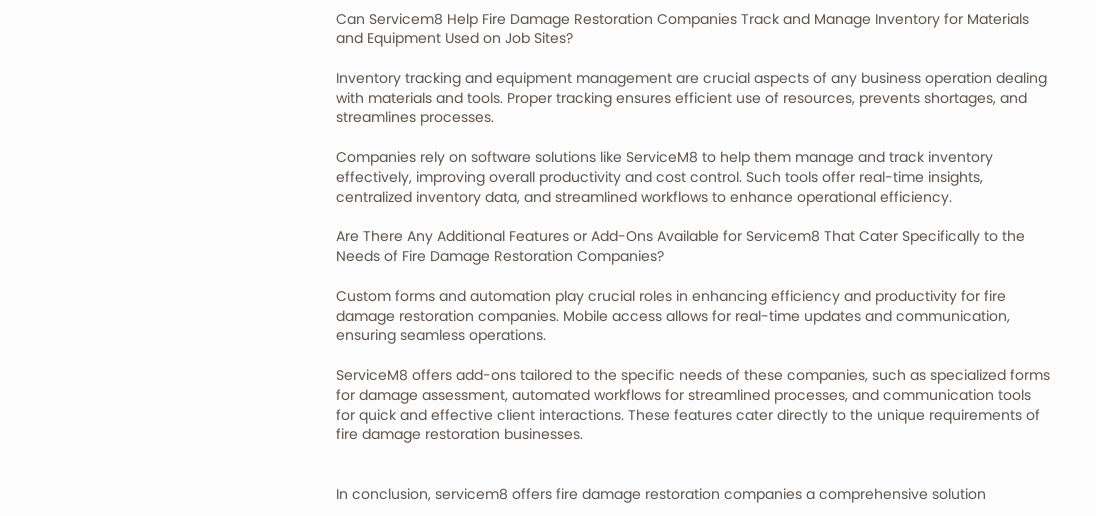Can Servicem8 Help Fire Damage Restoration Companies Track and Manage Inventory for Materials and Equipment Used on Job Sites?

Inventory tracking and equipment management are crucial aspects of any business operation dealing with materials and tools. Proper tracking ensures efficient use of resources, prevents shortages, and streamlines processes.

Companies rely on software solutions like ServiceM8 to help them manage and track inventory effectively, improving overall productivity and cost control. Such tools offer real-time insights, centralized inventory data, and streamlined workflows to enhance operational efficiency.

Are There Any Additional Features or Add-Ons Available for Servicem8 That Cater Specifically to the Needs of Fire Damage Restoration Companies?

Custom forms and automation play crucial roles in enhancing efficiency and productivity for fire damage restoration companies. Mobile access allows for real-time updates and communication, ensuring seamless operations.

ServiceM8 offers add-ons tailored to the specific needs of these companies, such as specialized forms for damage assessment, automated workflows for streamlined processes, and communication tools for quick and effective client interactions. These features cater directly to the unique requirements of fire damage restoration businesses.


In conclusion, servicem8 offers fire damage restoration companies a comprehensive solution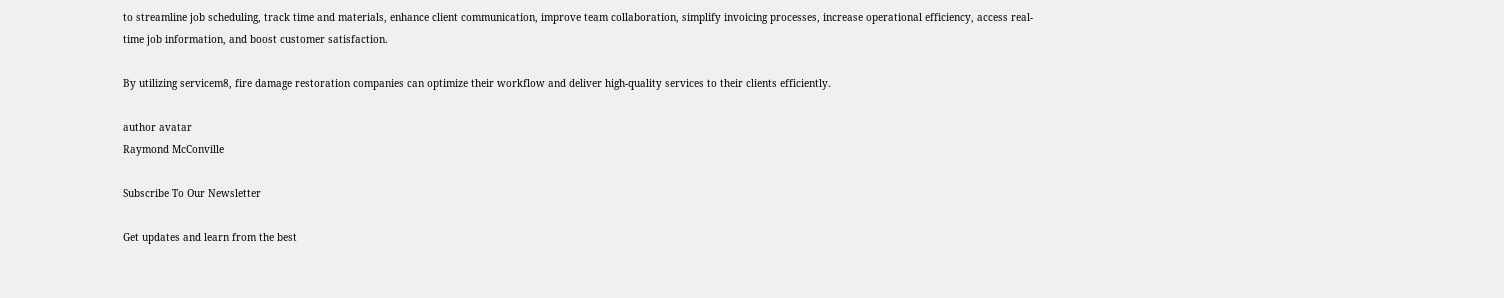to streamline job scheduling, track time and materials, enhance client communication, improve team collaboration, simplify invoicing processes, increase operational efficiency, access real-time job information, and boost customer satisfaction.

By utilizing servicem8, fire damage restoration companies can optimize their workflow and deliver high-quality services to their clients efficiently.

author avatar
Raymond McConville

Subscribe To Our Newsletter

Get updates and learn from the best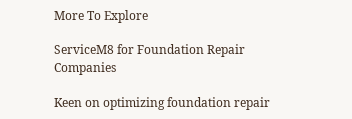More To Explore

ServiceM8 for Foundation Repair Companies

Keen on optimizing foundation repair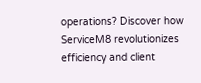operations? Discover how ServiceM8 revolutionizes efficiency and client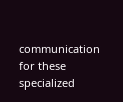communication for these specialized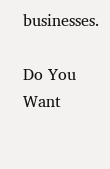businesses.

Do You Want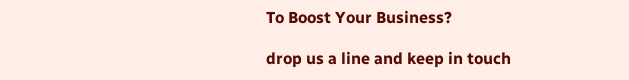To Boost Your Business?

drop us a line and keep in touch